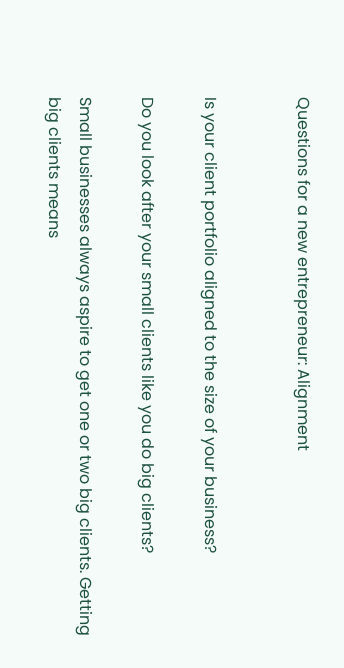Questions for a new entrepreneur: Alignment


Is your client portfolio aligned to the size of your business?

Do you look after your small clients like you do big clients?

Small businesses always aspire to get one or two big clients. Getting big clients means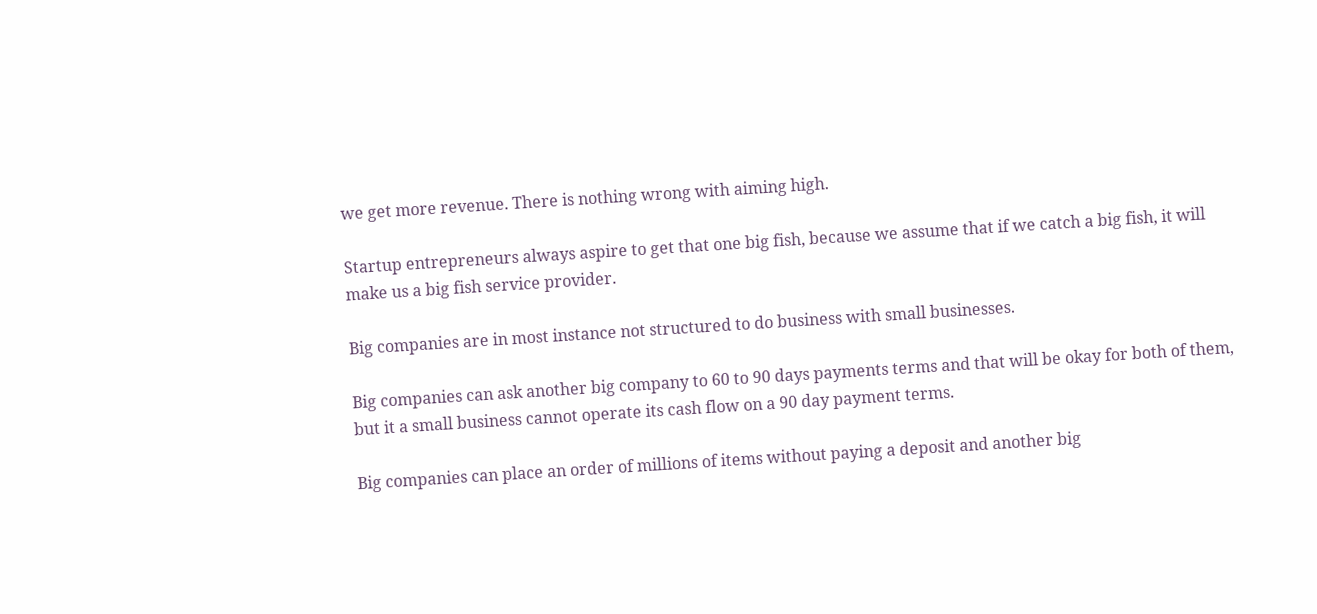we get more revenue. There is nothing wrong with aiming high.

Startup entrepreneurs always aspire to get that one big fish, because we assume that if we catch a big fish, it will make us a big fish service provider.

Big companies are in most instance not structured to do business with small businesses.

Big companies can ask another big company to 60 to 90 days payments terms and that will be okay for both of them, but it a small business cannot operate its cash flow on a 90 day payment terms.

Big companies can place an order of millions of items without paying a deposit and another big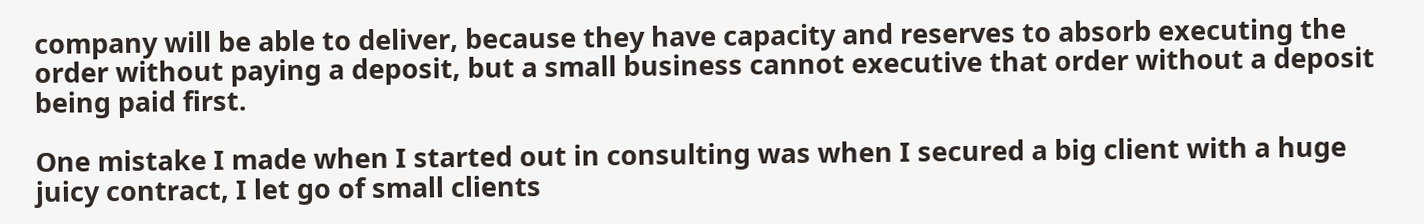company will be able to deliver, because they have capacity and reserves to absorb executing the order without paying a deposit, but a small business cannot executive that order without a deposit being paid first.

One mistake I made when I started out in consulting was when I secured a big client with a huge juicy contract, I let go of small clients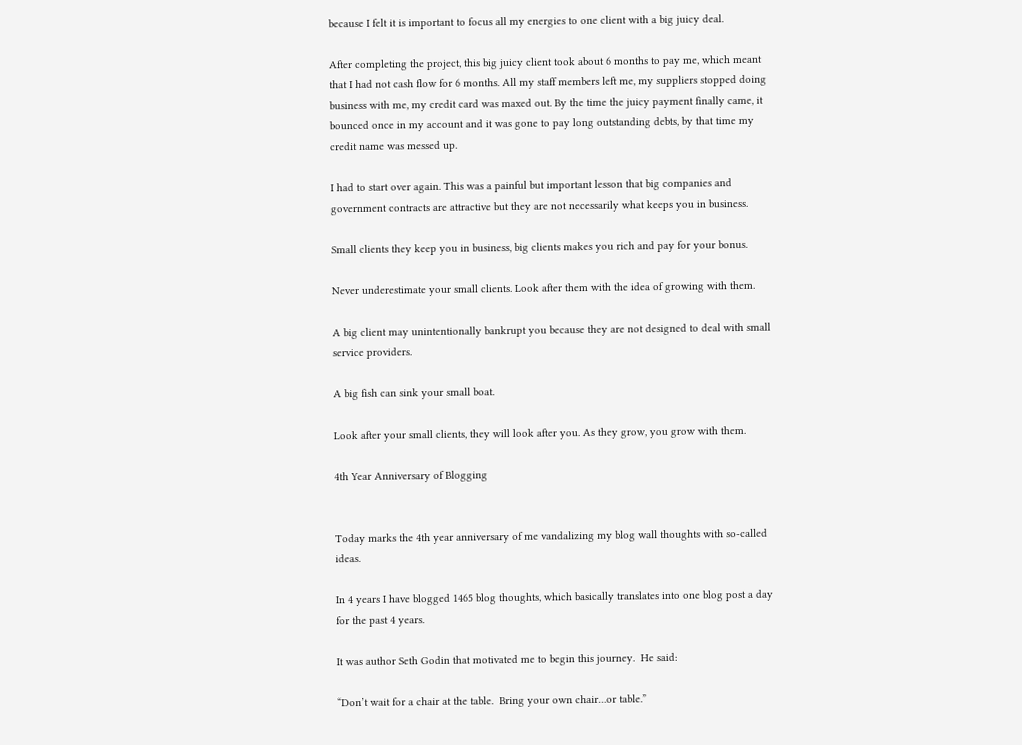because I felt it is important to focus all my energies to one client with a big juicy deal.

After completing the project, this big juicy client took about 6 months to pay me, which meant that I had not cash flow for 6 months. All my staff members left me, my suppliers stopped doing business with me, my credit card was maxed out. By the time the juicy payment finally came, it bounced once in my account and it was gone to pay long outstanding debts, by that time my credit name was messed up.

I had to start over again. This was a painful but important lesson that big companies and government contracts are attractive but they are not necessarily what keeps you in business.

Small clients they keep you in business, big clients makes you rich and pay for your bonus.

Never underestimate your small clients. Look after them with the idea of growing with them.

A big client may unintentionally bankrupt you because they are not designed to deal with small service providers.

A big fish can sink your small boat.

Look after your small clients, they will look after you. As they grow, you grow with them.

4th Year Anniversary of Blogging


Today marks the 4th year anniversary of me vandalizing my blog wall thoughts with so-called ideas.

In 4 years I have blogged 1465 blog thoughts, which basically translates into one blog post a day for the past 4 years.

It was author Seth Godin that motivated me to begin this journey.  He said:

“Don’t wait for a chair at the table.  Bring your own chair…or table.”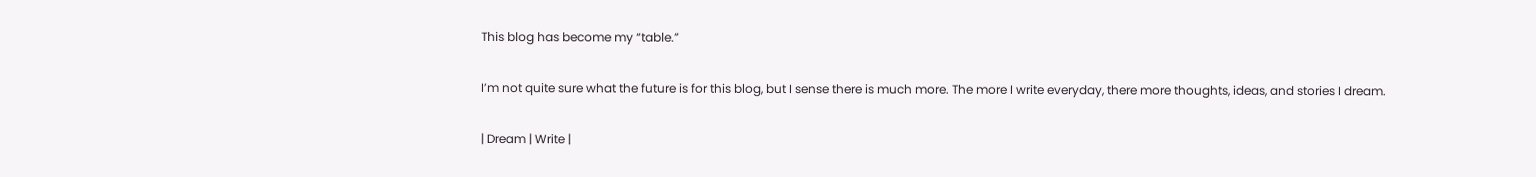This blog has become my “table.”

I’m not quite sure what the future is for this blog, but I sense there is much more. The more I write everyday, there more thoughts, ideas, and stories I dream.

| Dream | Write |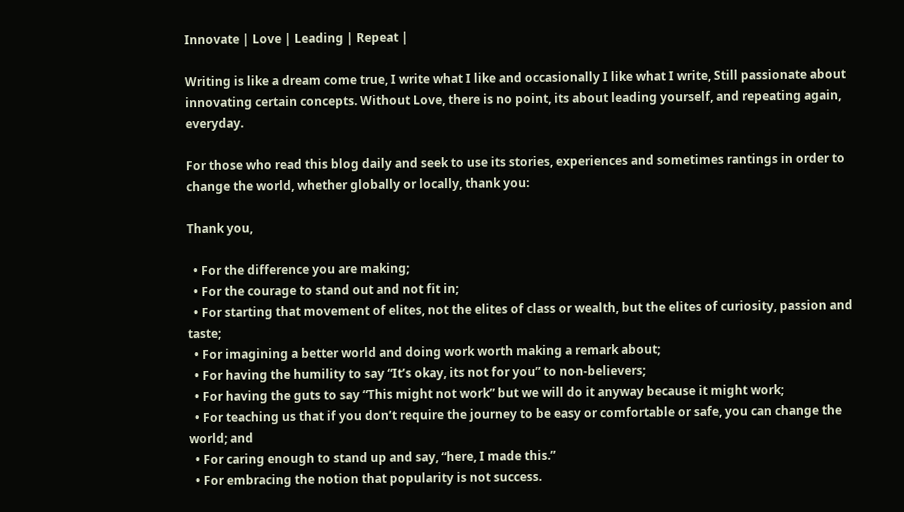Innovate | Love | Leading | Repeat |

Writing is like a dream come true, I write what I like and occasionally I like what I write, Still passionate about innovating certain concepts. Without Love, there is no point, its about leading yourself, and repeating again, everyday.

For those who read this blog daily and seek to use its stories, experiences and sometimes rantings in order to change the world, whether globally or locally, thank you:

Thank you,

  • For the difference you are making;
  • For the courage to stand out and not fit in;
  • For starting that movement of elites, not the elites of class or wealth, but the elites of curiosity, passion and taste;
  • For imagining a better world and doing work worth making a remark about;
  • For having the humility to say “It’s okay, its not for you” to non-believers;
  • For having the guts to say “This might not work” but we will do it anyway because it might work;
  • For teaching us that if you don’t require the journey to be easy or comfortable or safe, you can change the world; and
  • For caring enough to stand up and say, “here, I made this.”
  • For embracing the notion that popularity is not success.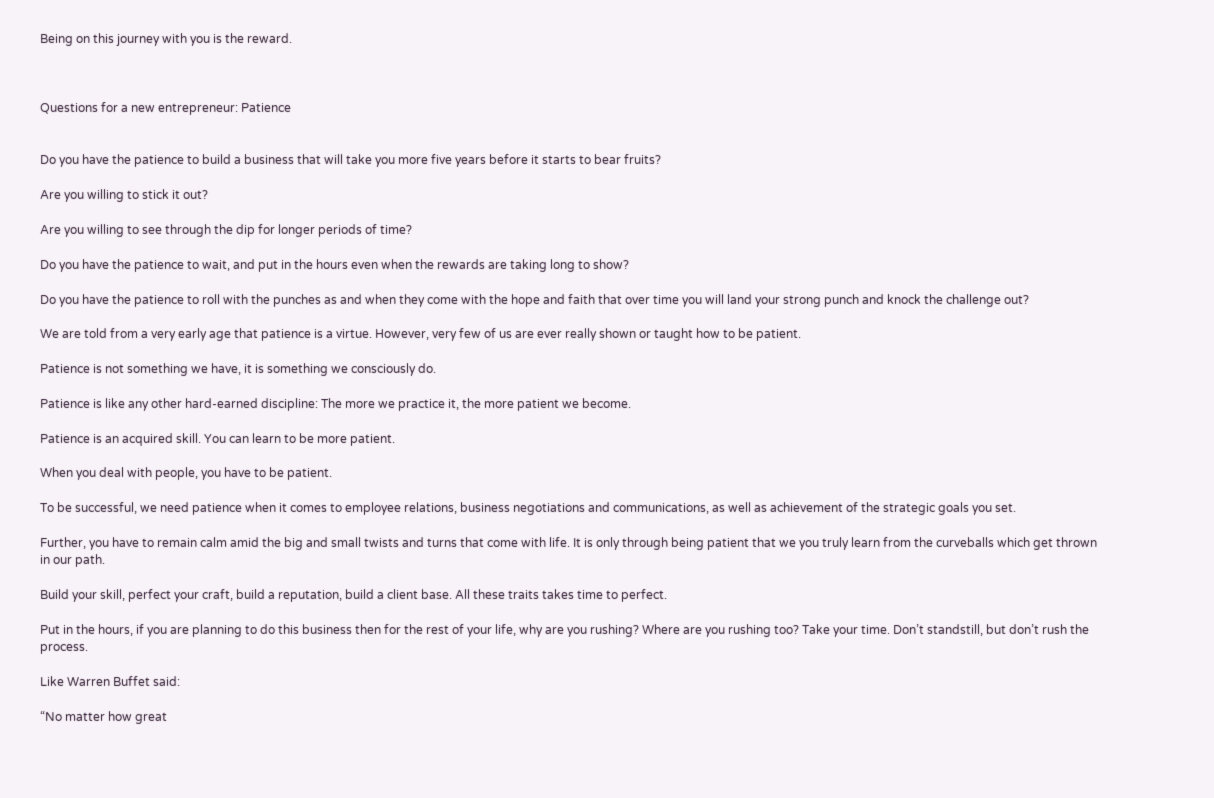Being on this journey with you is the reward.



Questions for a new entrepreneur: Patience


Do you have the patience to build a business that will take you more five years before it starts to bear fruits?

Are you willing to stick it out?

Are you willing to see through the dip for longer periods of time?

Do you have the patience to wait, and put in the hours even when the rewards are taking long to show?

Do you have the patience to roll with the punches as and when they come with the hope and faith that over time you will land your strong punch and knock the challenge out?

We are told from a very early age that patience is a virtue. However, very few of us are ever really shown or taught how to be patient.

Patience is not something we have, it is something we consciously do.

Patience is like any other hard-earned discipline: The more we practice it, the more patient we become.

Patience is an acquired skill. You can learn to be more patient.

When you deal with people, you have to be patient.

To be successful, we need patience when it comes to employee relations, business negotiations and communications, as well as achievement of the strategic goals you set.

Further, you have to remain calm amid the big and small twists and turns that come with life. It is only through being patient that we you truly learn from the curveballs which get thrown in our path.

Build your skill, perfect your craft, build a reputation, build a client base. All these traits takes time to perfect.

Put in the hours, if you are planning to do this business then for the rest of your life, why are you rushing? Where are you rushing too? Take your time. Don’t standstill, but don’t rush the process.

Like Warren Buffet said:

“No matter how great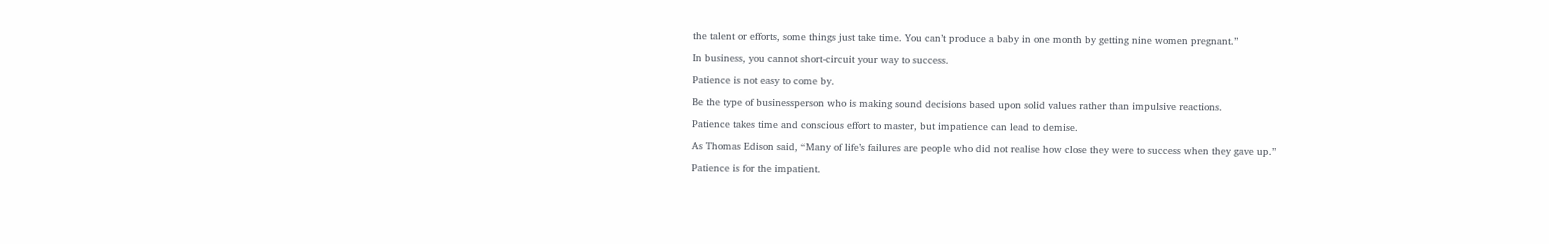the talent or efforts, some things just take time. You can’t produce a baby in one month by getting nine women pregnant.”

In business, you cannot short-circuit your way to success.

Patience is not easy to come by.

Be the type of businessperson who is making sound decisions based upon solid values rather than impulsive reactions.

Patience takes time and conscious effort to master, but impatience can lead to demise.

As Thomas Edison said, “Many of life’s failures are people who did not realise how close they were to success when they gave up.”

Patience is for the impatient.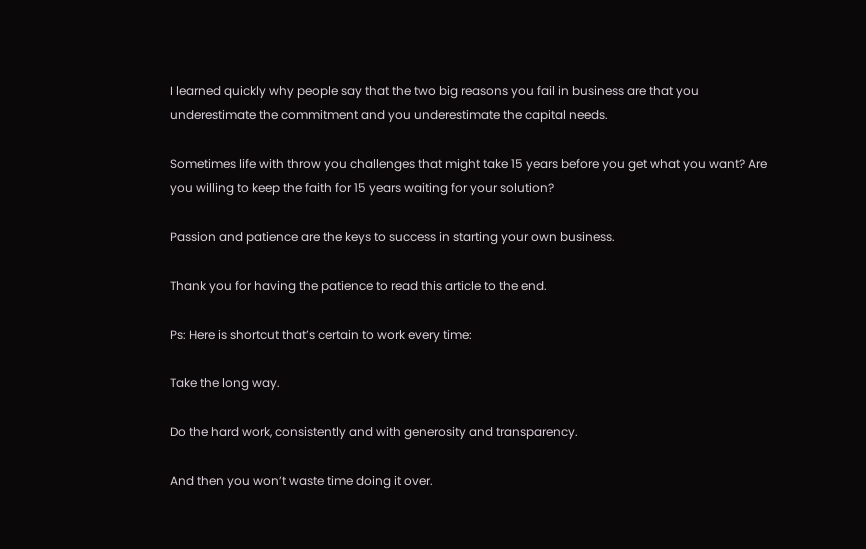I learned quickly why people say that the two big reasons you fail in business are that you underestimate the commitment and you underestimate the capital needs.

Sometimes life with throw you challenges that might take 15 years before you get what you want? Are you willing to keep the faith for 15 years waiting for your solution?

Passion and patience are the keys to success in starting your own business.

Thank you for having the patience to read this article to the end.

Ps: Here is shortcut that’s certain to work every time:

Take the long way.

Do the hard work, consistently and with generosity and transparency.

And then you won’t waste time doing it over.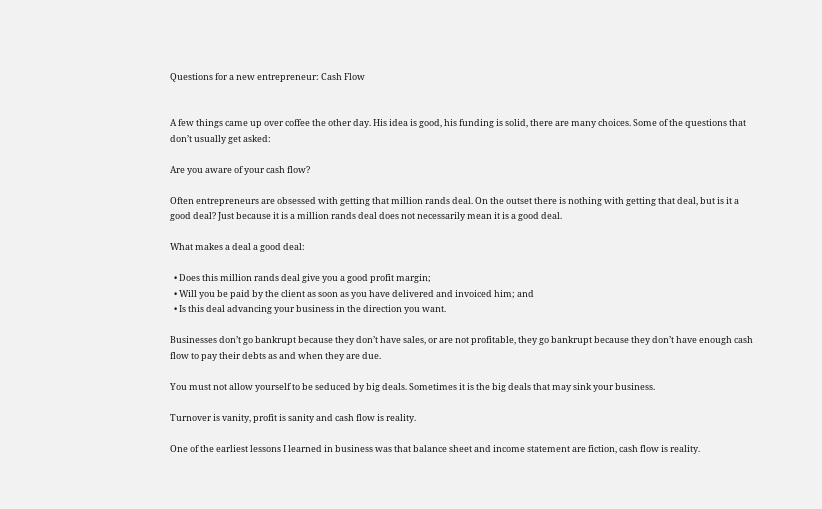Questions for a new entrepreneur: Cash Flow


A few things came up over coffee the other day. His idea is good, his funding is solid, there are many choices. Some of the questions that don’t usually get asked:

Are you aware of your cash flow?

Often entrepreneurs are obsessed with getting that million rands deal. On the outset there is nothing with getting that deal, but is it a good deal? Just because it is a million rands deal does not necessarily mean it is a good deal.

What makes a deal a good deal:

  • Does this million rands deal give you a good profit margin;
  • Will you be paid by the client as soon as you have delivered and invoiced him; and
  • Is this deal advancing your business in the direction you want.

Businesses don’t go bankrupt because they don’t have sales, or are not profitable, they go bankrupt because they don’t have enough cash flow to pay their debts as and when they are due.

You must not allow yourself to be seduced by big deals. Sometimes it is the big deals that may sink your business.

Turnover is vanity, profit is sanity and cash flow is reality.

One of the earliest lessons I learned in business was that balance sheet and income statement are fiction, cash flow is reality.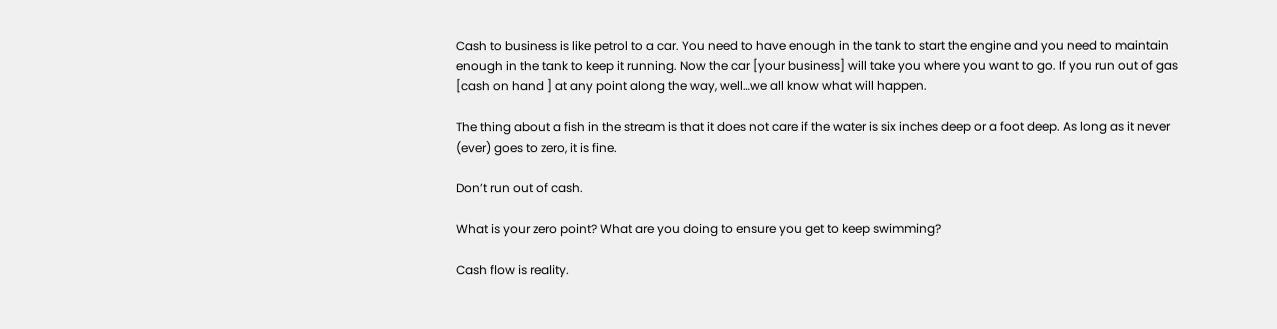Cash to business is like petrol to a car. You need to have enough in the tank to start the engine and you need to maintain enough in the tank to keep it running. Now the car [your business] will take you where you want to go. If you run out of gas [cash on hand ] at any point along the way, well…we all know what will happen.

The thing about a fish in the stream is that it does not care if the water is six inches deep or a foot deep. As long as it never (ever) goes to zero, it is fine.

Don’t run out of cash.

What is your zero point? What are you doing to ensure you get to keep swimming?

Cash flow is reality.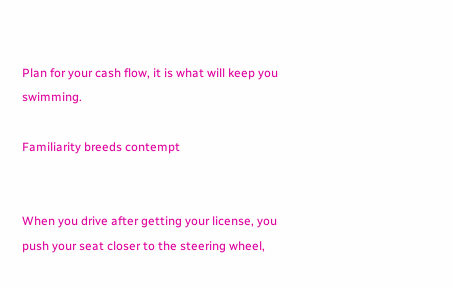Plan for your cash flow, it is what will keep you swimming.

Familiarity breeds contempt


When you drive after getting your license, you push your seat closer to the steering wheel,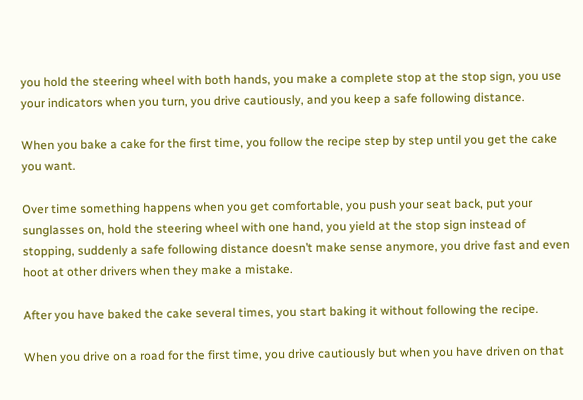you hold the steering wheel with both hands, you make a complete stop at the stop sign, you use your indicators when you turn, you drive cautiously, and you keep a safe following distance.

When you bake a cake for the first time, you follow the recipe step by step until you get the cake you want.

Over time something happens when you get comfortable, you push your seat back, put your sunglasses on, hold the steering wheel with one hand, you yield at the stop sign instead of stopping, suddenly a safe following distance doesn’t make sense anymore, you drive fast and even hoot at other drivers when they make a mistake.

After you have baked the cake several times, you start baking it without following the recipe.

When you drive on a road for the first time, you drive cautiously but when you have driven on that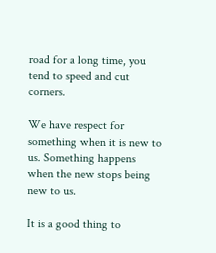road for a long time, you tend to speed and cut corners.

We have respect for something when it is new to us. Something happens when the new stops being new to us.

It is a good thing to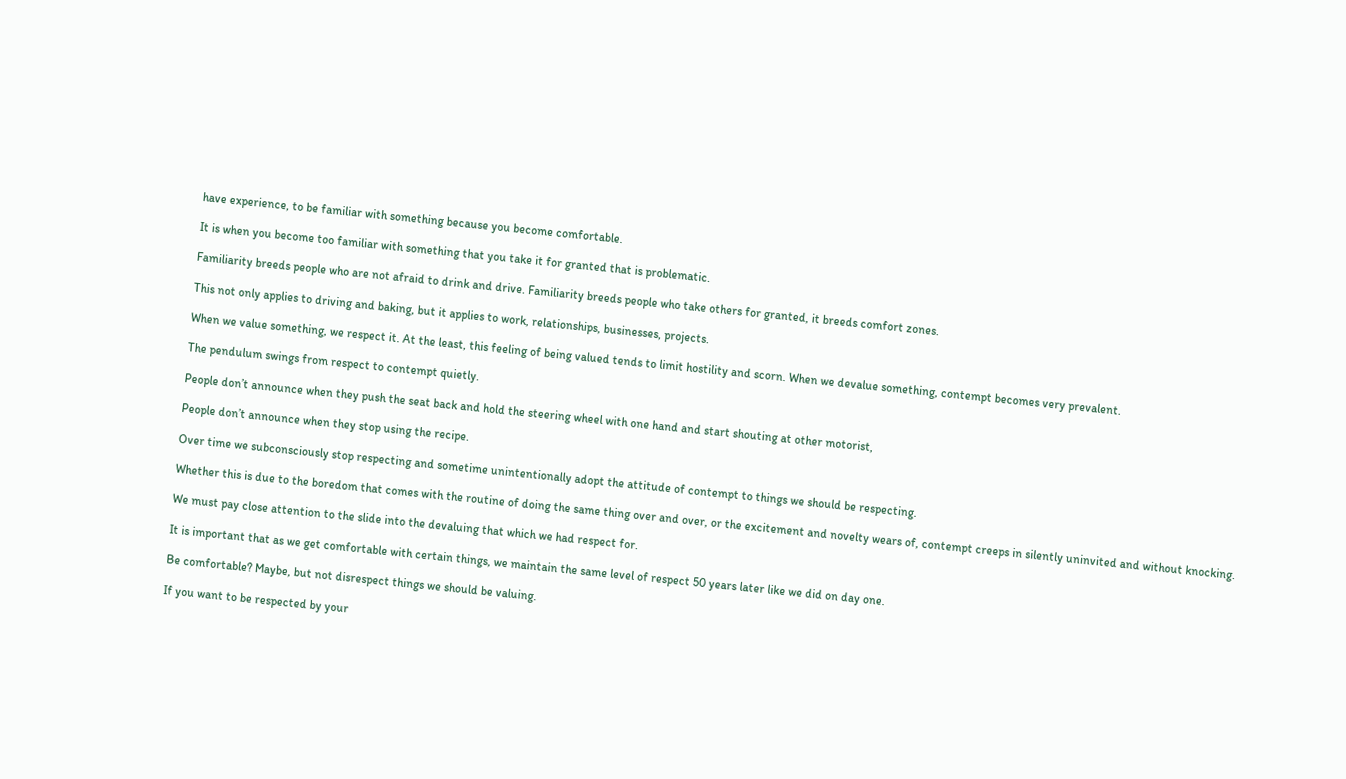have experience, to be familiar with something because you become comfortable.

It is when you become too familiar with something that you take it for granted that is problematic.

Familiarity breeds people who are not afraid to drink and drive. Familiarity breeds people who take others for granted, it breeds comfort zones.

This not only applies to driving and baking, but it applies to work, relationships, businesses, projects.

When we value something, we respect it. At the least, this feeling of being valued tends to limit hostility and scorn. When we devalue something, contempt becomes very prevalent.

The pendulum swings from respect to contempt quietly.

People don’t announce when they push the seat back and hold the steering wheel with one hand and start shouting at other motorist,

People don’t announce when they stop using the recipe.

Over time we subconsciously stop respecting and sometime unintentionally adopt the attitude of contempt to things we should be respecting.

Whether this is due to the boredom that comes with the routine of doing the same thing over and over, or the excitement and novelty wears of, contempt creeps in silently uninvited and without knocking.

We must pay close attention to the slide into the devaluing that which we had respect for.

It is important that as we get comfortable with certain things, we maintain the same level of respect 50 years later like we did on day one.

Be comfortable? Maybe, but not disrespect things we should be valuing.

If you want to be respected by your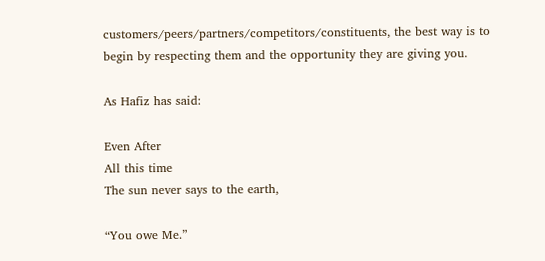customers/peers/partners/competitors/constituents, the best way is to begin by respecting them and the opportunity they are giving you.

As Hafiz has said:

Even After
All this time
The sun never says to the earth,

“You owe Me.”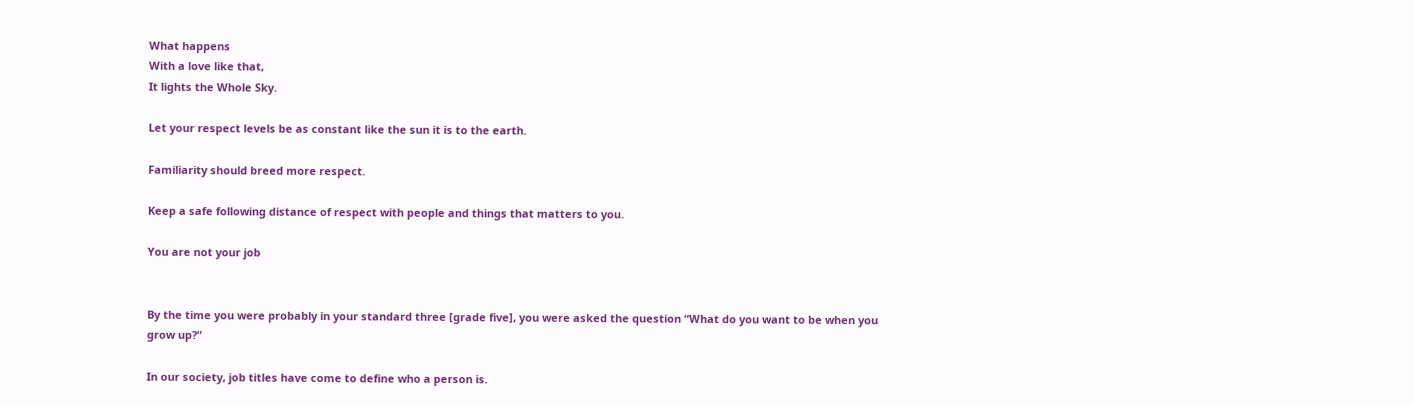What happens
With a love like that,
It lights the Whole Sky.

Let your respect levels be as constant like the sun it is to the earth.

Familiarity should breed more respect.

Keep a safe following distance of respect with people and things that matters to you.

You are not your job


By the time you were probably in your standard three [grade five], you were asked the question “What do you want to be when you grow up?”

In our society, job titles have come to define who a person is.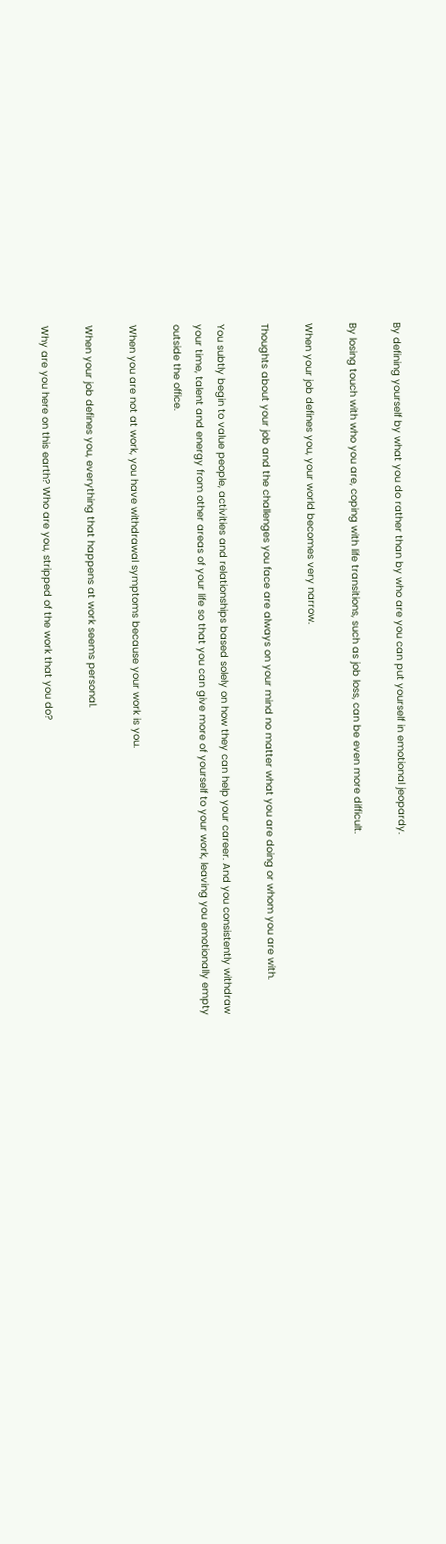By defining yourself by what you do rather than by who are you can put yourself in emotional jeopardy.

By losing touch with who you are, coping with life transitions, such as job loss, can be even more difficult.

When your job defines you, your world becomes very narrow.

Thoughts about your job and the challenges you face are always on your mind no matter what you are doing or whom you are with.

You subtly begin to value people, activities and relationships based solely on how they can help your career. And you consistently withdraw your time, talent and energy from other areas of your life so that you can give more of yourself to your work, leaving you emotionally empty outside the office.

When you are not at work, you have withdrawal symptoms because your work is you.

When your job defines you, everything that happens at work seems personal.

Why are you here on this earth? Who are you, stripped of the work that you do?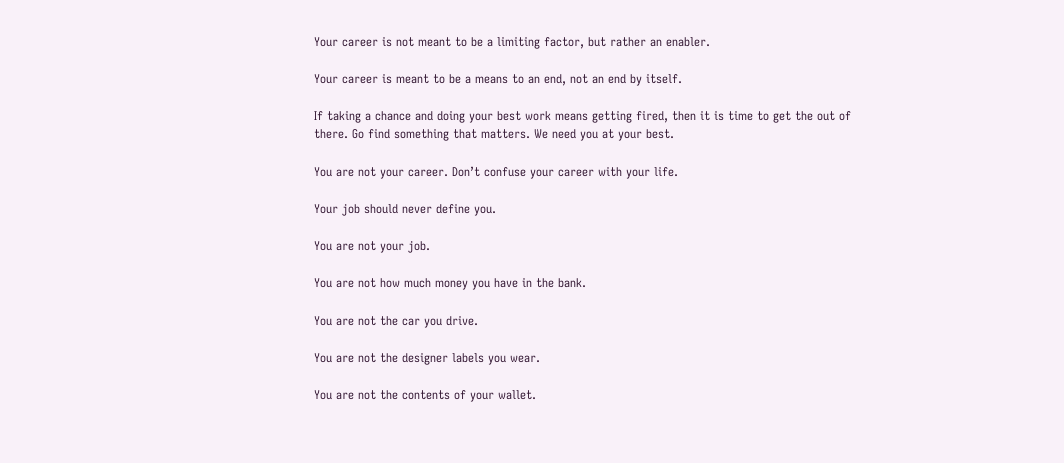Your career is not meant to be a limiting factor, but rather an enabler.

Your career is meant to be a means to an end, not an end by itself.

If taking a chance and doing your best work means getting fired, then it is time to get the out of there. Go find something that matters. We need you at your best.

You are not your career. Don’t confuse your career with your life.

Your job should never define you.

You are not your job.

You are not how much money you have in the bank.

You are not the car you drive.

You are not the designer labels you wear.

You are not the contents of your wallet.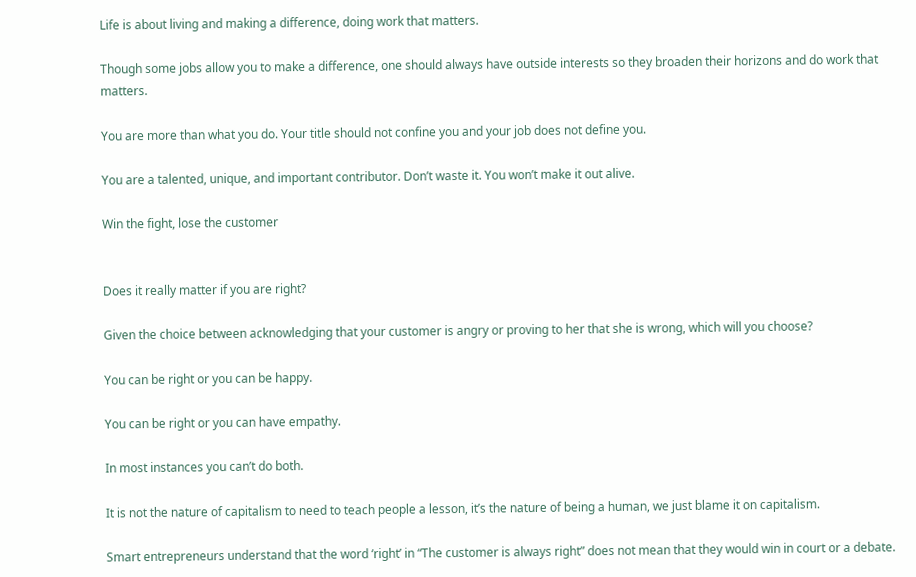Life is about living and making a difference, doing work that matters.

Though some jobs allow you to make a difference, one should always have outside interests so they broaden their horizons and do work that matters.

You are more than what you do. Your title should not confine you and your job does not define you.

You are a talented, unique, and important contributor. Don’t waste it. You won’t make it out alive.

Win the fight, lose the customer


Does it really matter if you are right?

Given the choice between acknowledging that your customer is angry or proving to her that she is wrong, which will you choose?

You can be right or you can be happy.

You can be right or you can have empathy.

In most instances you can’t do both.

It is not the nature of capitalism to need to teach people a lesson, it’s the nature of being a human, we just blame it on capitalism.

Smart entrepreneurs understand that the word ‘right’ in “The customer is always right” does not mean that they would win in court or a debate.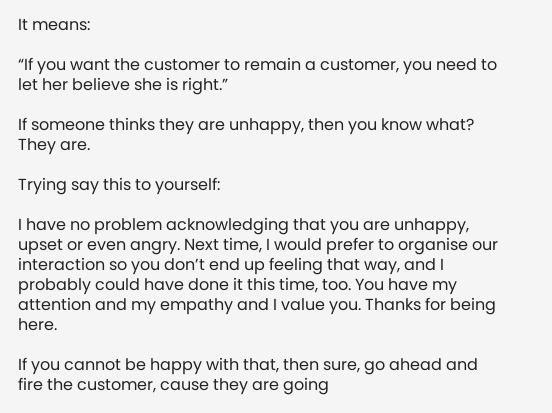It means:

“If you want the customer to remain a customer, you need to let her believe she is right.”

If someone thinks they are unhappy, then you know what? They are.

Trying say this to yourself:

I have no problem acknowledging that you are unhappy, upset or even angry. Next time, I would prefer to organise our interaction so you don’t end up feeling that way, and I probably could have done it this time, too. You have my attention and my empathy and I value you. Thanks for being here.

If you cannot be happy with that, then sure, go ahead and fire the customer, cause they are going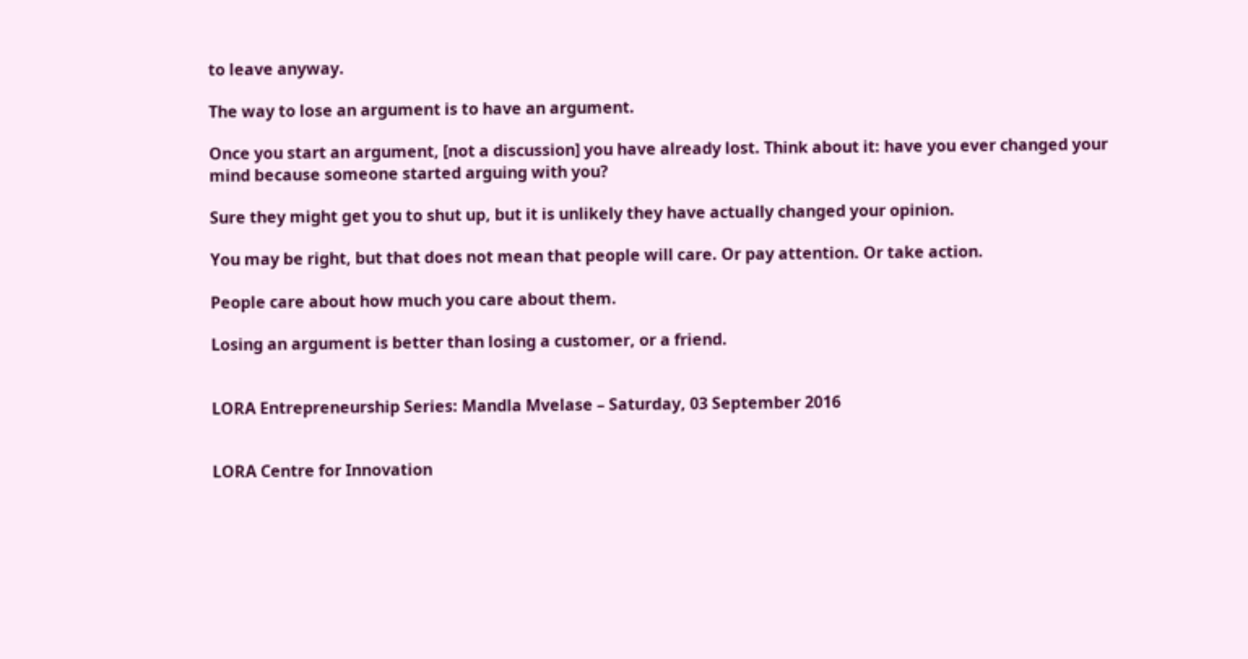to leave anyway.

The way to lose an argument is to have an argument.

Once you start an argument, [not a discussion] you have already lost. Think about it: have you ever changed your mind because someone started arguing with you?

Sure they might get you to shut up, but it is unlikely they have actually changed your opinion.

You may be right, but that does not mean that people will care. Or pay attention. Or take action.

People care about how much you care about them.

Losing an argument is better than losing a customer, or a friend.


LORA Entrepreneurship Series: Mandla Mvelase – Saturday, 03 September 2016


LORA Centre for Innovation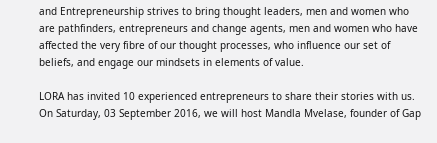and Entrepreneurship strives to bring thought leaders, men and women who are pathfinders, entrepreneurs and change agents, men and women who have affected the very fibre of our thought processes, who influence our set of beliefs, and engage our mindsets in elements of value.

LORA has invited 10 experienced entrepreneurs to share their stories with us. On Saturday, 03 September 2016, we will host Mandla Mvelase, founder of Gap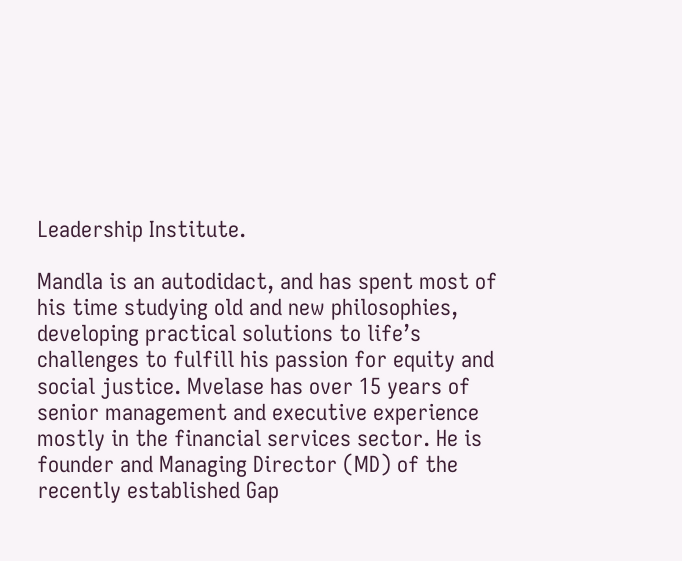Leadership Institute.

Mandla is an autodidact, and has spent most of his time studying old and new philosophies, developing practical solutions to life’s challenges to fulfill his passion for equity and social justice. Mvelase has over 15 years of senior management and executive experience mostly in the financial services sector. He is founder and Managing Director (MD) of the recently established Gap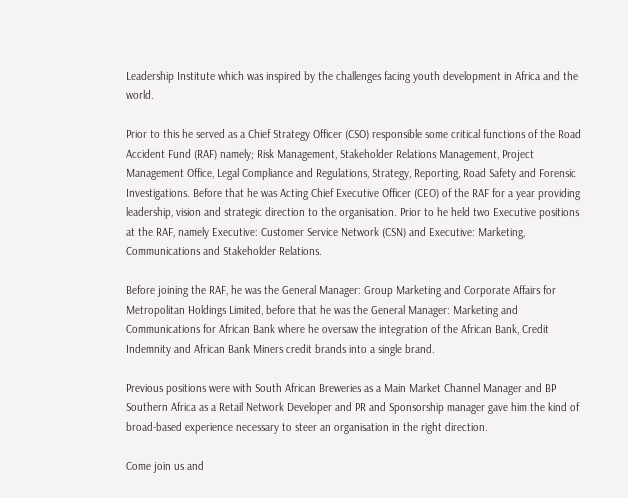Leadership Institute which was inspired by the challenges facing youth development in Africa and the world.

Prior to this he served as a Chief Strategy Officer (CSO) responsible some critical functions of the Road Accident Fund (RAF) namely; Risk Management, Stakeholder Relations Management, Project Management Office, Legal Compliance and Regulations, Strategy, Reporting, Road Safety and Forensic Investigations. Before that he was Acting Chief Executive Officer (CEO) of the RAF for a year providing leadership, vision and strategic direction to the organisation. Prior to he held two Executive positions at the RAF, namely Executive: Customer Service Network (CSN) and Executive: Marketing, Communications and Stakeholder Relations.

Before joining the RAF, he was the General Manager: Group Marketing and Corporate Affairs for Metropolitan Holdings Limited, before that he was the General Manager: Marketing and Communications for African Bank where he oversaw the integration of the African Bank, Credit Indemnity and African Bank Miners credit brands into a single brand.

Previous positions were with South African Breweries as a Main Market Channel Manager and BP Southern Africa as a Retail Network Developer and PR and Sponsorship manager gave him the kind of broad-based experience necessary to steer an organisation in the right direction.

Come join us and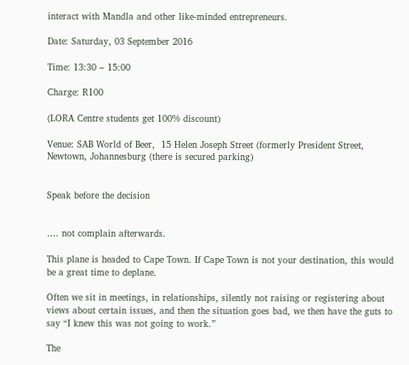interact with Mandla and other like-minded entrepreneurs.

Date: Saturday, 03 September 2016

Time: 13:30 – 15:00

Charge: R100

(LORA Centre students get 100% discount)

Venue: SAB World of Beer,  15 Helen Joseph Street (formerly President Street, Newtown, Johannesburg (there is secured parking)


Speak before the decision


…. not complain afterwards.

This plane is headed to Cape Town. If Cape Town is not your destination, this would be a great time to deplane.

Often we sit in meetings, in relationships, silently not raising or registering about views about certain issues, and then the situation goes bad, we then have the guts to say “I knew this was not going to work.”

The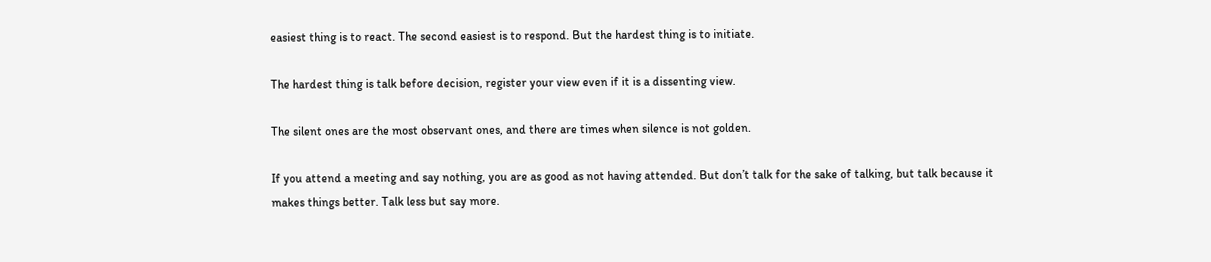easiest thing is to react. The second easiest is to respond. But the hardest thing is to initiate.

The hardest thing is talk before decision, register your view even if it is a dissenting view.

The silent ones are the most observant ones, and there are times when silence is not golden.

If you attend a meeting and say nothing, you are as good as not having attended. But don’t talk for the sake of talking, but talk because it makes things better. Talk less but say more.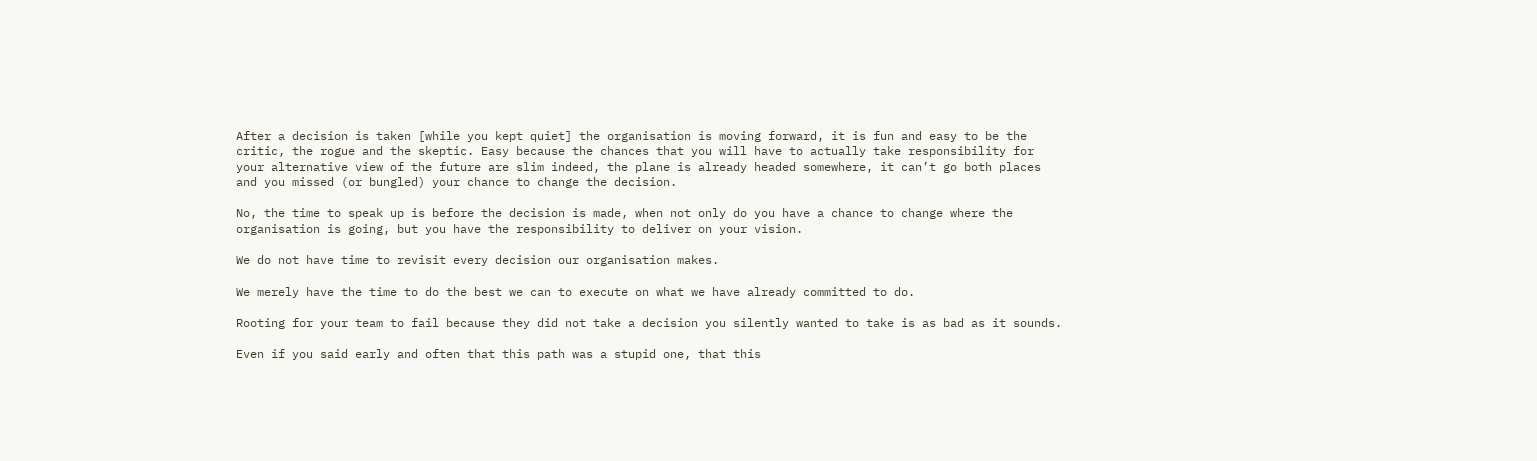After a decision is taken [while you kept quiet] the organisation is moving forward, it is fun and easy to be the critic, the rogue and the skeptic. Easy because the chances that you will have to actually take responsibility for your alternative view of the future are slim indeed, the plane is already headed somewhere, it can’t go both places and you missed (or bungled) your chance to change the decision.

No, the time to speak up is before the decision is made, when not only do you have a chance to change where the organisation is going, but you have the responsibility to deliver on your vision.

We do not have time to revisit every decision our organisation makes.

We merely have the time to do the best we can to execute on what we have already committed to do.

Rooting for your team to fail because they did not take a decision you silently wanted to take is as bad as it sounds.

Even if you said early and often that this path was a stupid one, that this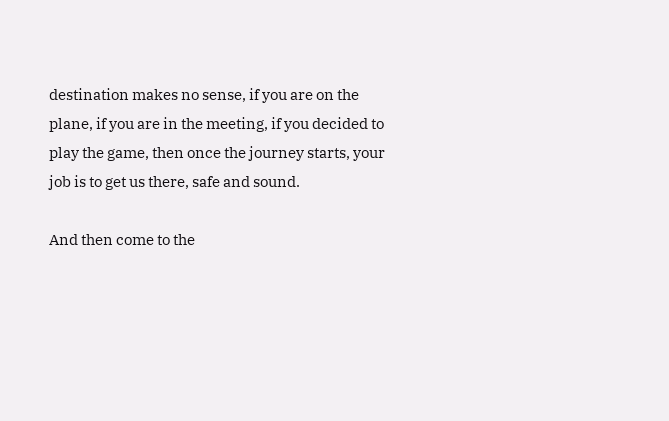destination makes no sense, if you are on the plane, if you are in the meeting, if you decided to play the game, then once the journey starts, your job is to get us there, safe and sound.

And then come to the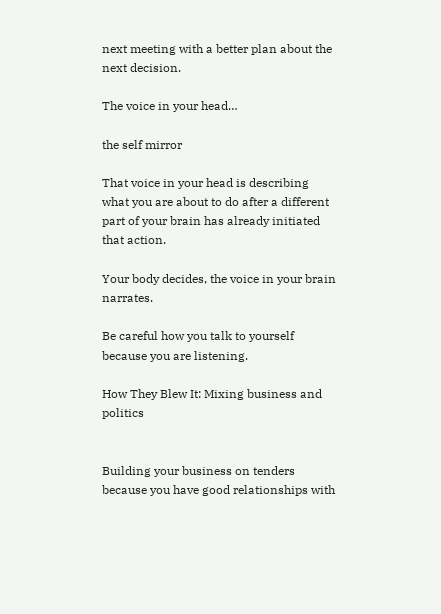next meeting with a better plan about the next decision.

The voice in your head…

the self mirror

That voice in your head is describing what you are about to do after a different part of your brain has already initiated that action.

Your body decides, the voice in your brain narrates.

Be careful how you talk to yourself because you are listening.

How They Blew It: Mixing business and politics


Building your business on tenders because you have good relationships with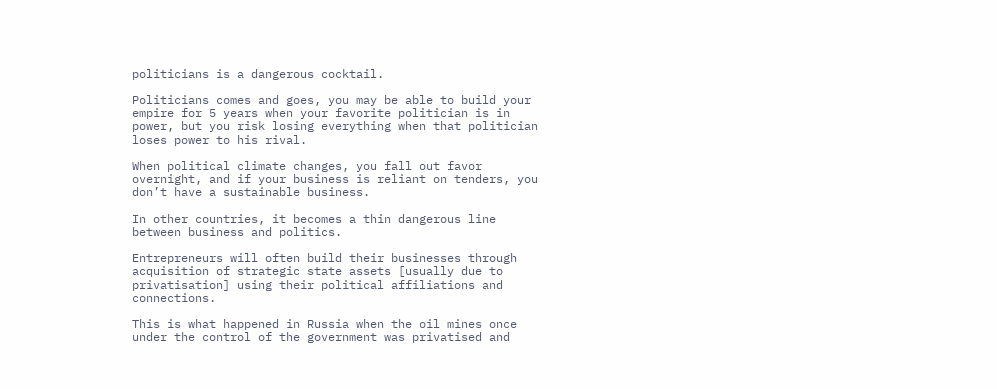politicians is a dangerous cocktail.

Politicians comes and goes, you may be able to build your empire for 5 years when your favorite politician is in power, but you risk losing everything when that politician loses power to his rival.

When political climate changes, you fall out favor overnight, and if your business is reliant on tenders, you don’t have a sustainable business.

In other countries, it becomes a thin dangerous line between business and politics.

Entrepreneurs will often build their businesses through acquisition of strategic state assets [usually due to privatisation] using their political affiliations and connections.

This is what happened in Russia when the oil mines once under the control of the government was privatised and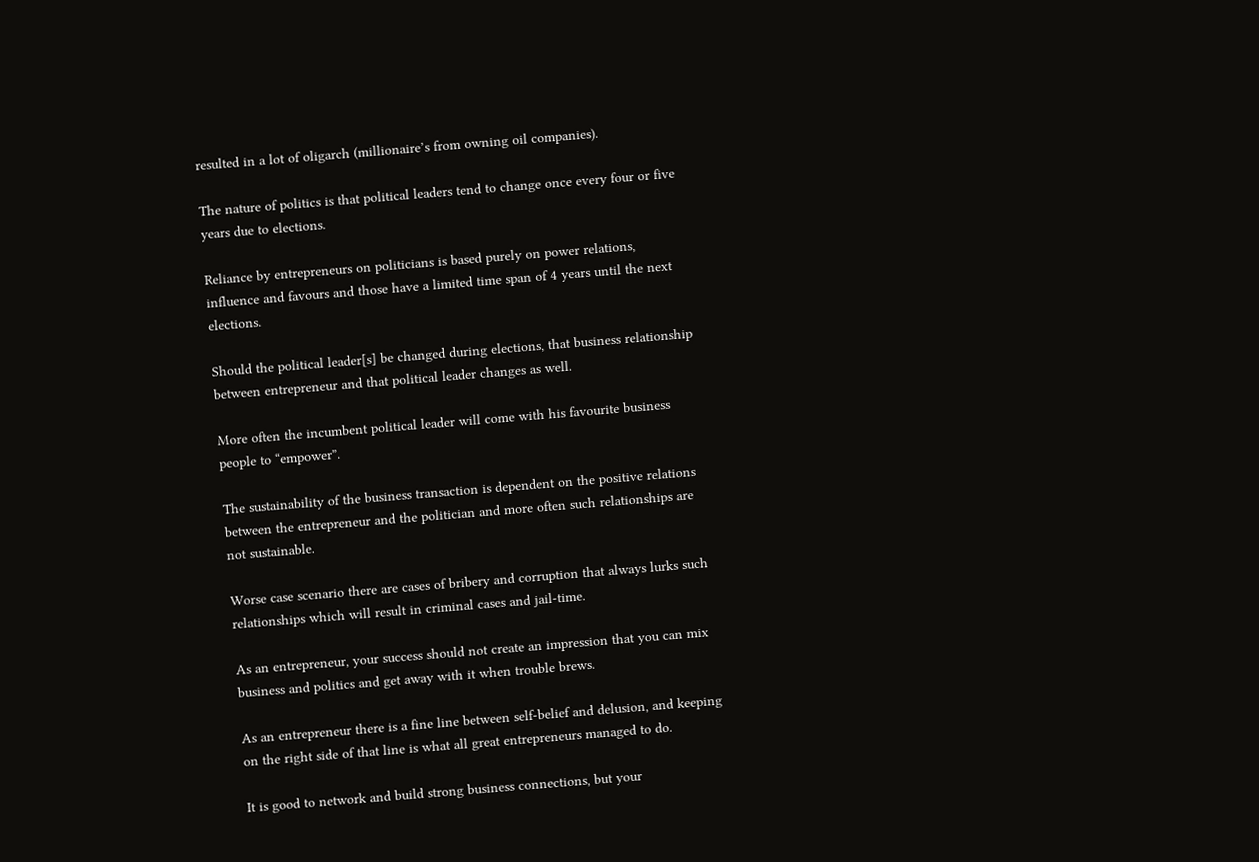resulted in a lot of oligarch (millionaire’s from owning oil companies).

The nature of politics is that political leaders tend to change once every four or five years due to elections.

Reliance by entrepreneurs on politicians is based purely on power relations, influence and favours and those have a limited time span of 4 years until the next elections.

Should the political leader[s] be changed during elections, that business relationship between entrepreneur and that political leader changes as well.

More often the incumbent political leader will come with his favourite business people to “empower”.

The sustainability of the business transaction is dependent on the positive relations between the entrepreneur and the politician and more often such relationships are not sustainable.

Worse case scenario there are cases of bribery and corruption that always lurks such relationships which will result in criminal cases and jail-time.

As an entrepreneur, your success should not create an impression that you can mix business and politics and get away with it when trouble brews.

As an entrepreneur there is a fine line between self-belief and delusion, and keeping on the right side of that line is what all great entrepreneurs managed to do.

It is good to network and build strong business connections, but your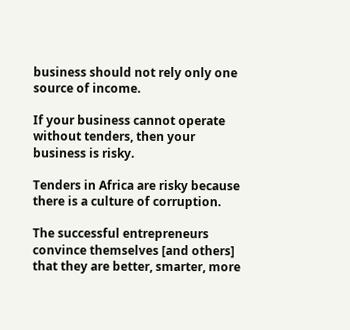business should not rely only one source of income.

If your business cannot operate without tenders, then your business is risky.

Tenders in Africa are risky because there is a culture of corruption.

The successful entrepreneurs convince themselves [and others] that they are better, smarter, more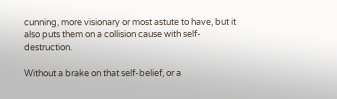cunning, more visionary or most astute to have, but it also puts them on a collision cause with self-destruction.

Without a brake on that self-belief, or a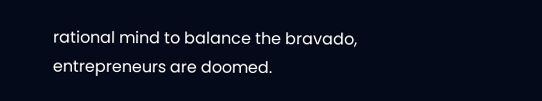rational mind to balance the bravado, entrepreneurs are doomed.